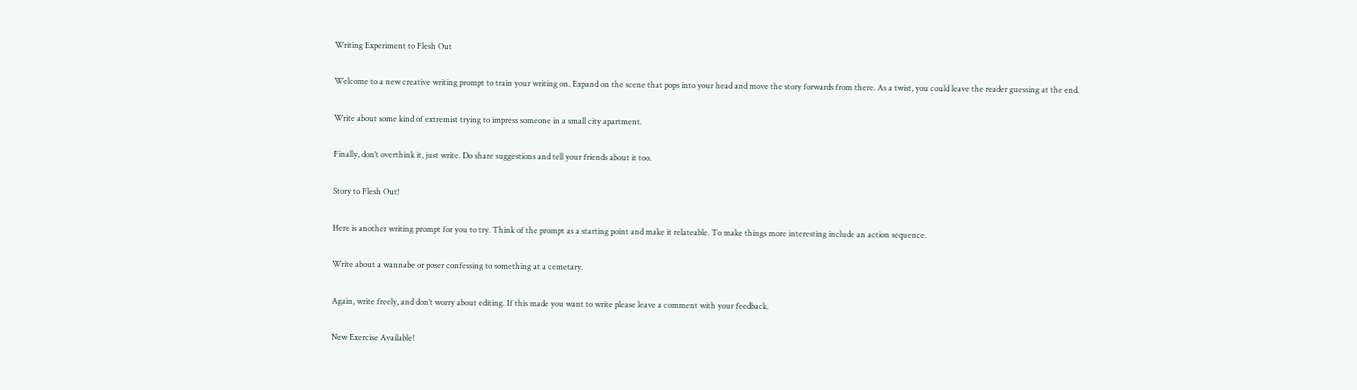Writing Experiment to Flesh Out

Welcome to a new creative writing prompt to train your writing on. Expand on the scene that pops into your head and move the story forwards from there. As a twist, you could leave the reader guessing at the end.

Write about some kind of extremist trying to impress someone in a small city apartment.

Finally, don’t overthink it, just write. Do share suggestions and tell your friends about it too.

Story to Flesh Out!

Here is another writing prompt for you to try. Think of the prompt as a starting point and make it relateable. To make things more interesting include an action sequence.

Write about a wannabe or poser confessing to something at a cemetary.

Again, write freely, and don’t worry about editing. If this made you want to write please leave a comment with your feedback.

New Exercise Available!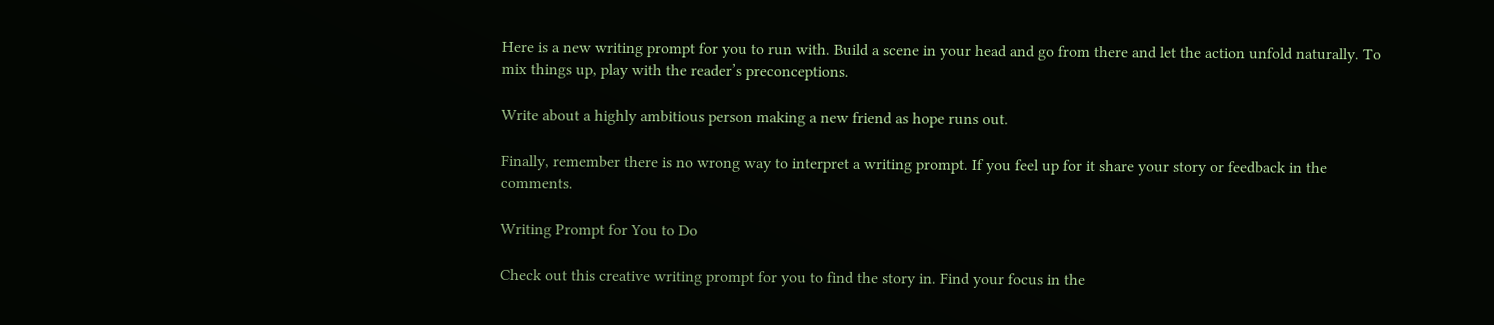Here is a new writing prompt for you to run with. Build a scene in your head and go from there and let the action unfold naturally. To mix things up, play with the reader’s preconceptions.

Write about a highly ambitious person making a new friend as hope runs out.

Finally, remember there is no wrong way to interpret a writing prompt. If you feel up for it share your story or feedback in the comments.

Writing Prompt for You to Do

Check out this creative writing prompt for you to find the story in. Find your focus in the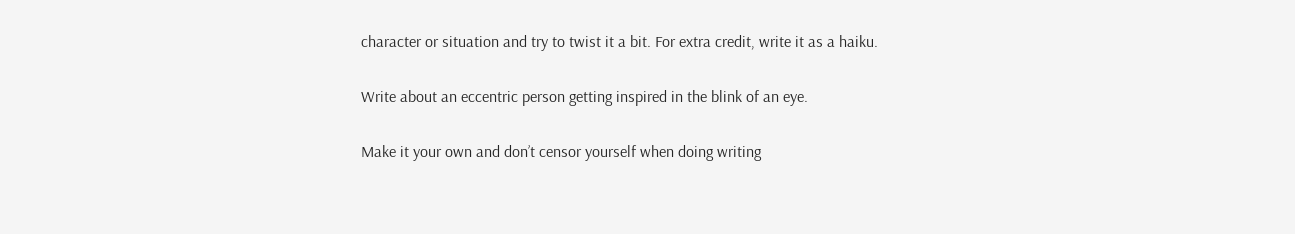character or situation and try to twist it a bit. For extra credit, write it as a haiku.

Write about an eccentric person getting inspired in the blink of an eye.

Make it your own and don’t censor yourself when doing writing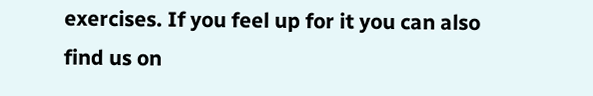exercises. If you feel up for it you can also find us on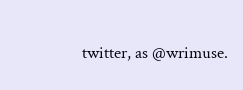twitter, as @wrimuse.